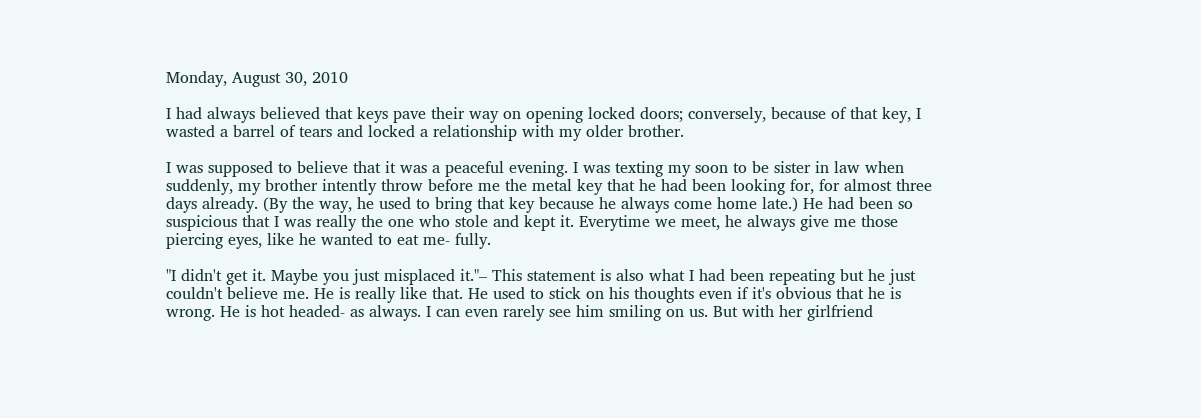Monday, August 30, 2010

I had always believed that keys pave their way on opening locked doors; conversely, because of that key, I wasted a barrel of tears and locked a relationship with my older brother.

I was supposed to believe that it was a peaceful evening. I was texting my soon to be sister in law when suddenly, my brother intently throw before me the metal key that he had been looking for, for almost three days already. (By the way, he used to bring that key because he always come home late.) He had been so suspicious that I was really the one who stole and kept it. Everytime we meet, he always give me those piercing eyes, like he wanted to eat me- fully.

"I didn't get it. Maybe you just misplaced it."– This statement is also what I had been repeating but he just couldn't believe me. He is really like that. He used to stick on his thoughts even if it's obvious that he is wrong. He is hot headed- as always. I can even rarely see him smiling on us. But with her girlfriend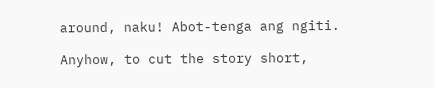around, naku! Abot-tenga ang ngiti.

Anyhow, to cut the story short,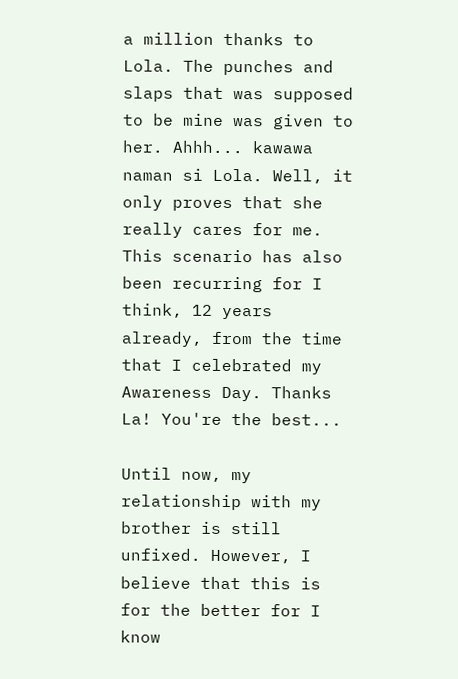a million thanks to Lola. The punches and slaps that was supposed to be mine was given to her. Ahhh... kawawa naman si Lola. Well, it only proves that she really cares for me. This scenario has also been recurring for I think, 12 years already, from the time that I celebrated my Awareness Day. Thanks La! You're the best...

Until now, my relationship with my brother is still unfixed. However, I believe that this is for the better for I know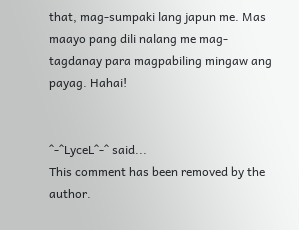that, mag-sumpaki lang japun me. Mas maayo pang dili nalang me mag-tagdanay para magpabiling mingaw ang payag. Hahai!


^-^LyceL^-^ said...
This comment has been removed by the author.